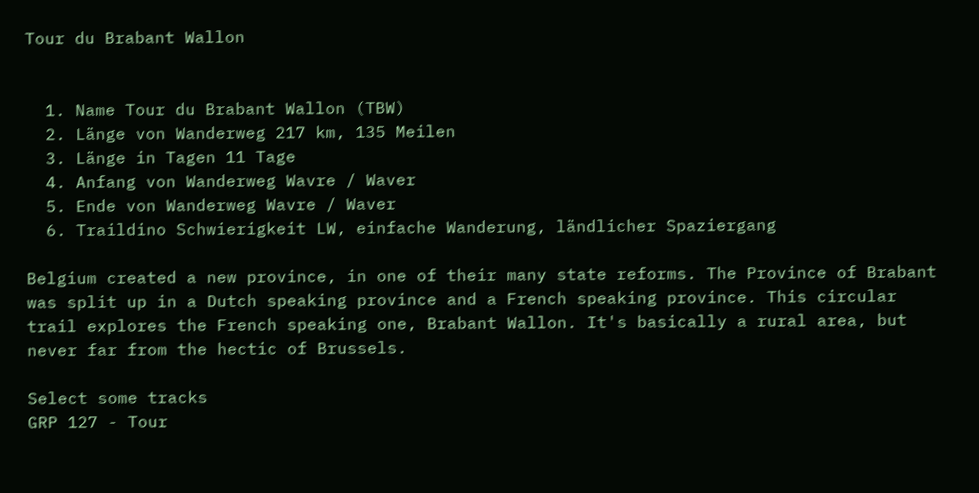Tour du Brabant Wallon


  1. Name Tour du Brabant Wallon (TBW)
  2. Länge von Wanderweg 217 km, 135 Meilen
  3. Länge in Tagen 11 Tage
  4. Anfang von Wanderweg Wavre / Waver
  5. Ende von Wanderweg Wavre / Waver
  6. Traildino Schwierigkeit LW, einfache Wanderung, ländlicher Spaziergang

Belgium created a new province, in one of their many state reforms. The Province of Brabant was split up in a Dutch speaking province and a French speaking province. This circular trail explores the French speaking one, Brabant Wallon. It's basically a rural area, but never far from the hectic of Brussels.

Select some tracks
GRP 127 - Tour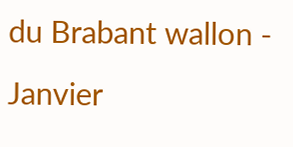du Brabant wallon - Janvier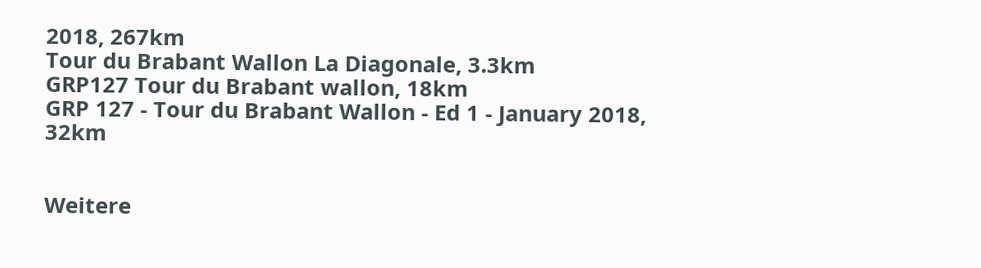2018, 267km
Tour du Brabant Wallon La Diagonale, 3.3km
GRP127 Tour du Brabant wallon, 18km
GRP 127 - Tour du Brabant Wallon - Ed 1 - January 2018, 32km


Weitere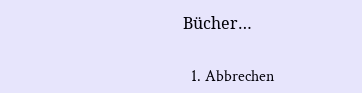Bücher…


  1. Abbrechen